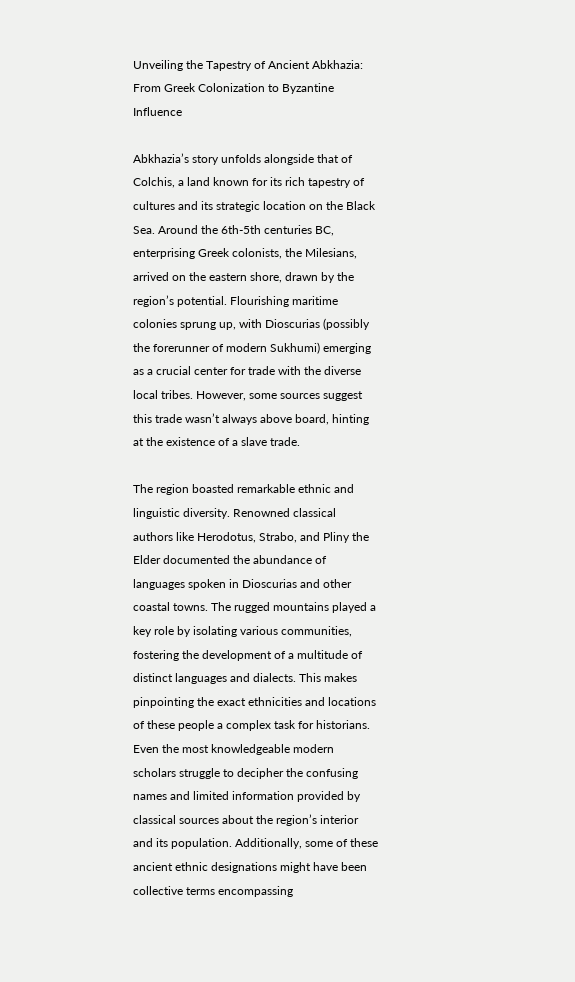Unveiling the Tapestry of Ancient Abkhazia: From Greek Colonization to Byzantine Influence

Abkhazia’s story unfolds alongside that of Colchis, a land known for its rich tapestry of cultures and its strategic location on the Black Sea. Around the 6th-5th centuries BC, enterprising Greek colonists, the Milesians, arrived on the eastern shore, drawn by the region’s potential. Flourishing maritime colonies sprung up, with Dioscurias (possibly the forerunner of modern Sukhumi) emerging as a crucial center for trade with the diverse local tribes. However, some sources suggest this trade wasn’t always above board, hinting at the existence of a slave trade.

The region boasted remarkable ethnic and linguistic diversity. Renowned classical authors like Herodotus, Strabo, and Pliny the Elder documented the abundance of languages spoken in Dioscurias and other coastal towns. The rugged mountains played a key role by isolating various communities, fostering the development of a multitude of distinct languages and dialects. This makes pinpointing the exact ethnicities and locations of these people a complex task for historians. Even the most knowledgeable modern scholars struggle to decipher the confusing names and limited information provided by classical sources about the region’s interior and its population. Additionally, some of these ancient ethnic designations might have been collective terms encompassing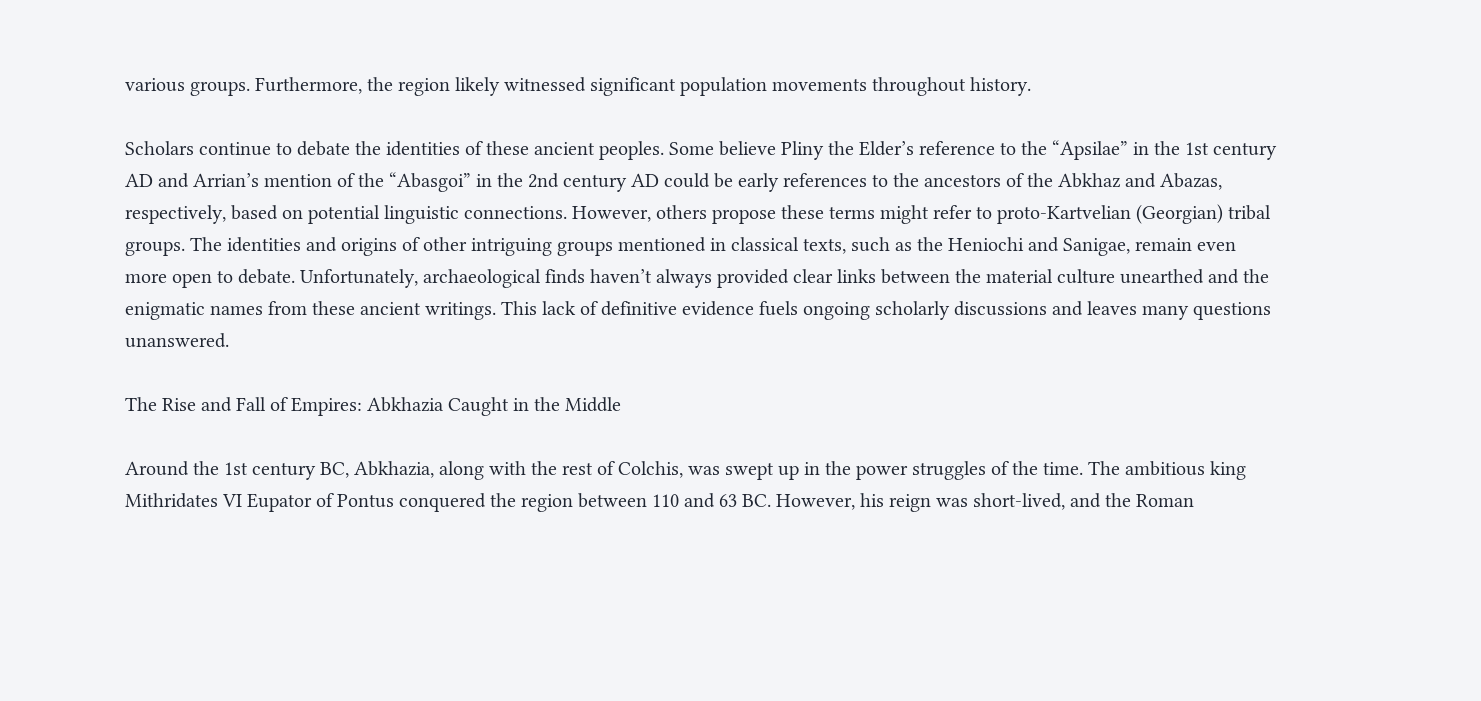various groups. Furthermore, the region likely witnessed significant population movements throughout history.

Scholars continue to debate the identities of these ancient peoples. Some believe Pliny the Elder’s reference to the “Apsilae” in the 1st century AD and Arrian’s mention of the “Abasgoi” in the 2nd century AD could be early references to the ancestors of the Abkhaz and Abazas, respectively, based on potential linguistic connections. However, others propose these terms might refer to proto-Kartvelian (Georgian) tribal groups. The identities and origins of other intriguing groups mentioned in classical texts, such as the Heniochi and Sanigae, remain even more open to debate. Unfortunately, archaeological finds haven’t always provided clear links between the material culture unearthed and the enigmatic names from these ancient writings. This lack of definitive evidence fuels ongoing scholarly discussions and leaves many questions unanswered.

The Rise and Fall of Empires: Abkhazia Caught in the Middle

Around the 1st century BC, Abkhazia, along with the rest of Colchis, was swept up in the power struggles of the time. The ambitious king Mithridates VI Eupator of Pontus conquered the region between 110 and 63 BC. However, his reign was short-lived, and the Roman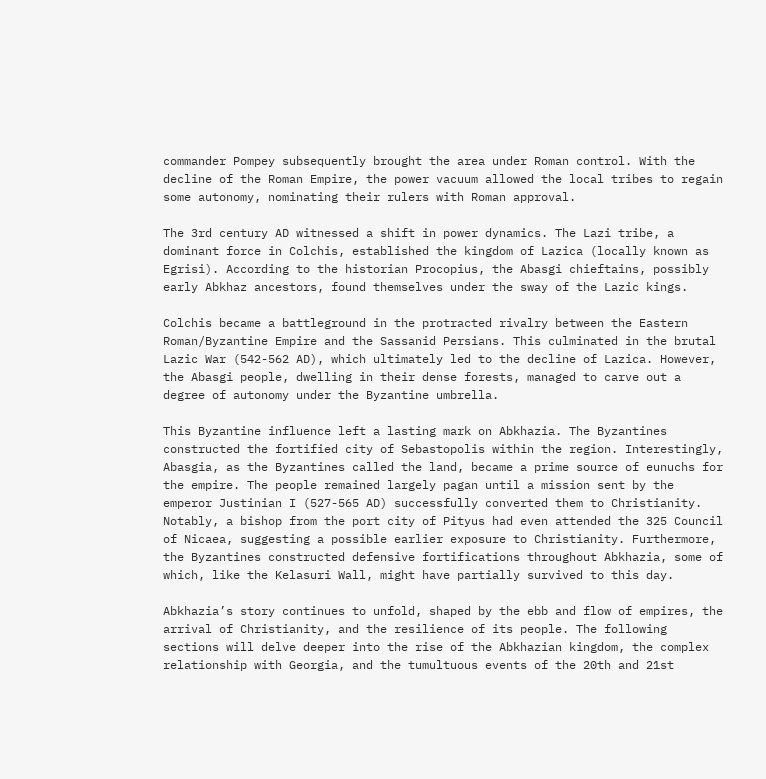commander Pompey subsequently brought the area under Roman control. With the decline of the Roman Empire, the power vacuum allowed the local tribes to regain some autonomy, nominating their rulers with Roman approval.

The 3rd century AD witnessed a shift in power dynamics. The Lazi tribe, a dominant force in Colchis, established the kingdom of Lazica (locally known as Egrisi). According to the historian Procopius, the Abasgi chieftains, possibly early Abkhaz ancestors, found themselves under the sway of the Lazic kings.

Colchis became a battleground in the protracted rivalry between the Eastern Roman/Byzantine Empire and the Sassanid Persians. This culminated in the brutal Lazic War (542-562 AD), which ultimately led to the decline of Lazica. However, the Abasgi people, dwelling in their dense forests, managed to carve out a degree of autonomy under the Byzantine umbrella.

This Byzantine influence left a lasting mark on Abkhazia. The Byzantines constructed the fortified city of Sebastopolis within the region. Interestingly, Abasgia, as the Byzantines called the land, became a prime source of eunuchs for the empire. The people remained largely pagan until a mission sent by the emperor Justinian I (527-565 AD) successfully converted them to Christianity. Notably, a bishop from the port city of Pityus had even attended the 325 Council of Nicaea, suggesting a possible earlier exposure to Christianity. Furthermore, the Byzantines constructed defensive fortifications throughout Abkhazia, some of which, like the Kelasuri Wall, might have partially survived to this day.

Abkhazia’s story continues to unfold, shaped by the ebb and flow of empires, the arrival of Christianity, and the resilience of its people. The following sections will delve deeper into the rise of the Abkhazian kingdom, the complex relationship with Georgia, and the tumultuous events of the 20th and 21st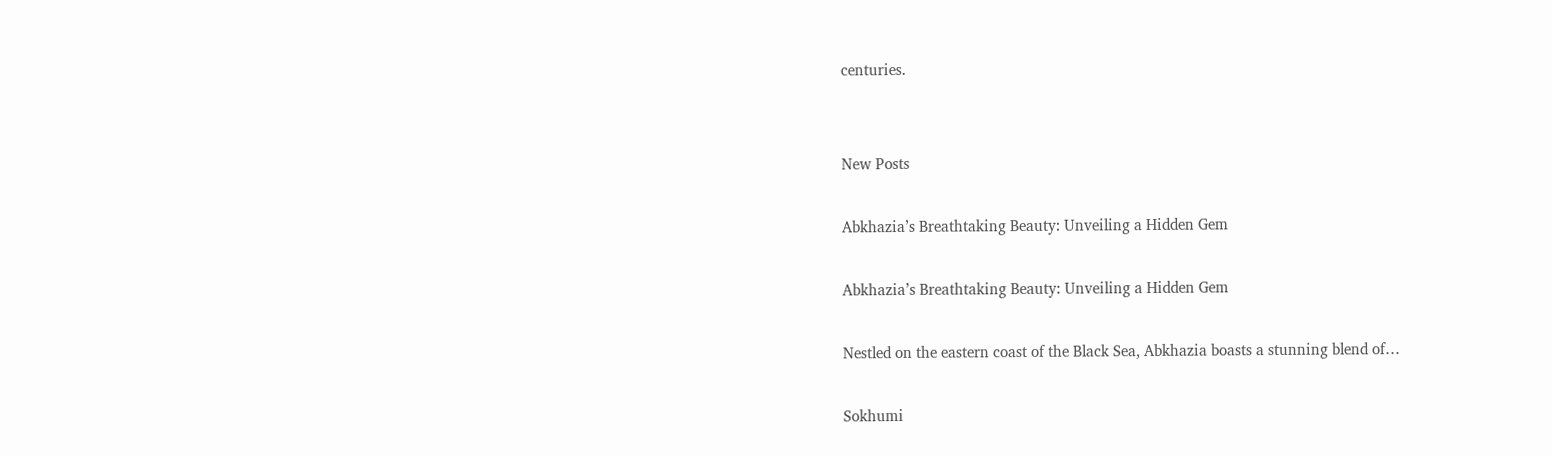centuries.


New Posts

Abkhazia’s Breathtaking Beauty: Unveiling a Hidden Gem

Abkhazia’s Breathtaking Beauty: Unveiling a Hidden Gem

Nestled on the eastern coast of the Black Sea, Abkhazia boasts a stunning blend of…

Sokhumi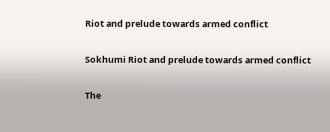Riot and prelude towards armed conflict

Sokhumi Riot and prelude towards armed conflict

The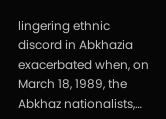lingering ethnic discord in Abkhazia exacerbated when, on March 18, 1989, the Abkhaz nationalists,…